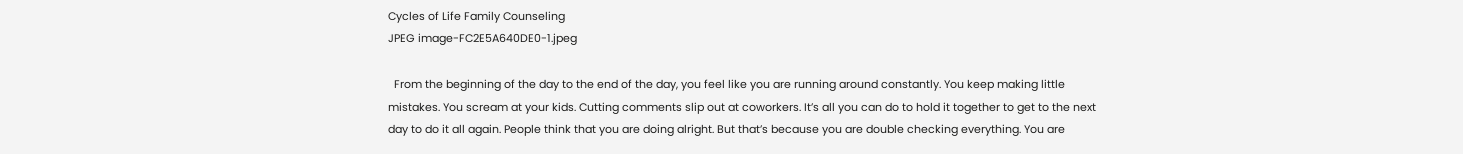Cycles of Life Family Counseling
JPEG image-FC2E5A640DE0-1.jpeg

  From the beginning of the day to the end of the day, you feel like you are running around constantly. You keep making little mistakes. You scream at your kids. Cutting comments slip out at coworkers. It’s all you can do to hold it together to get to the next day to do it all again. People think that you are doing alright. But that’s because you are double checking everything. You are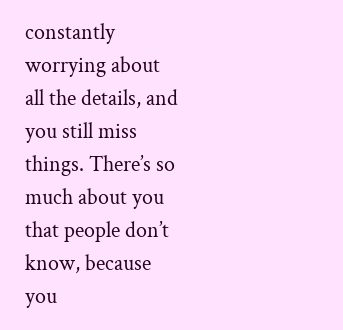constantly worrying about all the details, and you still miss things. There’s so much about you that people don’t know, because you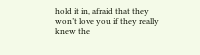hold it in, afraid that they won’t love you if they really knew the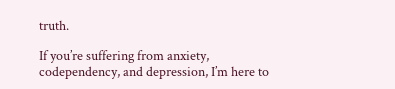truth.

If you’re suffering from anxiety, codependency, and depression, I’m here to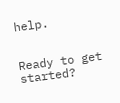help.


Ready to get started?